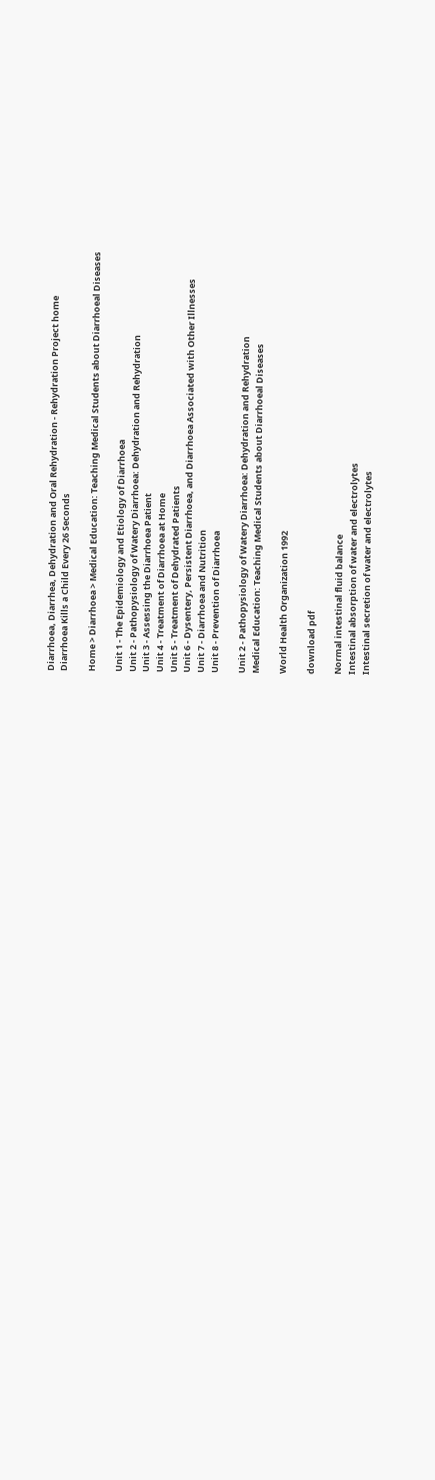Diarrhoea, Diarrhea, Dehydration and Oral Rehydration - Rehydration Project home
Diarrhoea Kills a Child Every 26 Seconds

Home > Diarrhoea > Medical Education: Teaching Medical Students about Diarrhoeal Diseases

Unit 1 - The Epidemiology and Etiology of Diarrhoea
Unit 2 - Pathopysiology of Watery Diarrhoea: Dehydration and Rehydration
Unit 3 - Assessing the Diarrhoea Patient
Unit 4 - Treatment of Diarrhoea at Home
Unit 5 - Treatment of Dehydrated Patients
Unit 6 - Dysentery, Persistent Diarrhoea, and Diarrhoea Associated with Other Illnesses
Unit 7 - Diarrhoea and Nutrition
Unit 8 - Prevention of Diarrhoea

Unit 2 - Pathopysiology of Watery Diarrhoea: Dehydration and Rehydration
Medical Education: Teaching Medical Students about Diarrhoeal Diseases

World Health Organization 1992

download pdf

Normal intestinal fluid balance
Intestinal absorption of water and electrolytes
Intestinal secretion of water and electrolytes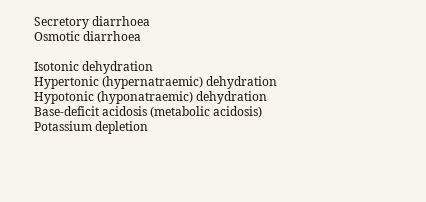Secretory diarrhoea
Osmotic diarrhoea

Isotonic dehydration
Hypertonic (hypernatraemic) dehydration
Hypotonic (hyponatraemic) dehydration
Base-deficit acidosis (metabolic acidosis)
Potassium depletion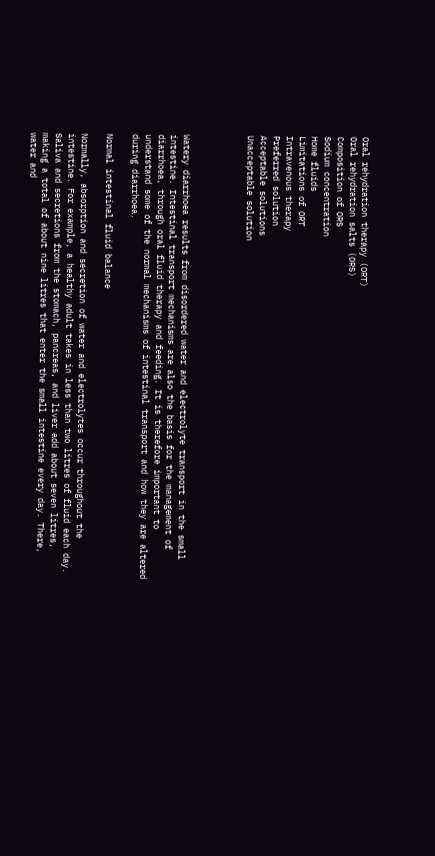Oral rehydration therapy (ORT)
Oral rehydration salts (ORS)
Composition of ORS
Sodium concentration
Home fluids
Limitations of ORT
Intravenous therapy
Preferred solution
Acceptable solutions
Unacceptable solution




Watery diarrhoea results from disordered water and electrolyte transport in the small intestine. Intestinal transport mechanisms are also the basis for the management of diarrhoea, through oral fluid therapy and feeding. It is therefore important to understand some of the normal mechanisms of intestinal transport and how they are altered during diarrhoea.

Normal intestinal fluid balance

Normally, absorption and secretion of water and electrolytes occur throughout the intestine. For example, a healthy adult takes in less than two litres of fluid each day. Saliva and secretions from the stomach, pancreas, and liver add about seven litres, making a total of about nine litres that enter the small intestine every day. There, water and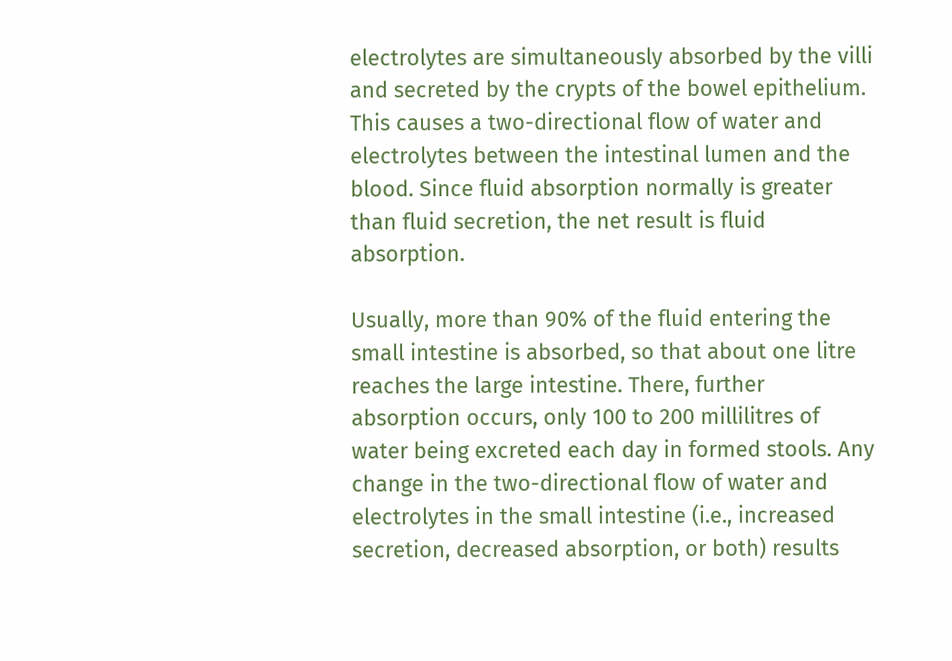electrolytes are simultaneously absorbed by the villi and secreted by the crypts of the bowel epithelium. This causes a two-directional flow of water and electrolytes between the intestinal lumen and the blood. Since fluid absorption normally is greater than fluid secretion, the net result is fluid absorption.

Usually, more than 90% of the fluid entering the small intestine is absorbed, so that about one litre reaches the large intestine. There, further absorption occurs, only 100 to 200 millilitres of water being excreted each day in formed stools. Any change in the two-directional flow of water and electrolytes in the small intestine (i.e., increased secretion, decreased absorption, or both) results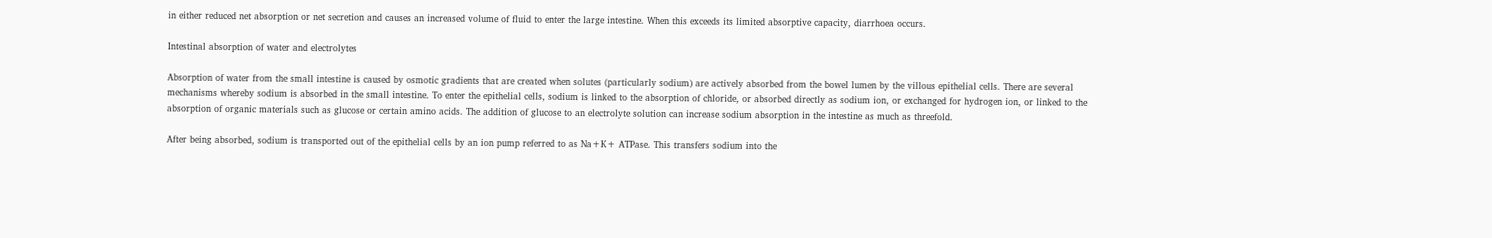in either reduced net absorption or net secretion and causes an increased volume of fluid to enter the large intestine. When this exceeds its limited absorptive capacity, diarrhoea occurs.

Intestinal absorption of water and electrolytes

Absorption of water from the small intestine is caused by osmotic gradients that are created when solutes (particularly sodium) are actively absorbed from the bowel lumen by the villous epithelial cells. There are several mechanisms whereby sodium is absorbed in the small intestine. To enter the epithelial cells, sodium is linked to the absorption of chloride, or absorbed directly as sodium ion, or exchanged for hydrogen ion, or linked to the absorption of organic materials such as glucose or certain amino acids. The addition of glucose to an electrolyte solution can increase sodium absorption in the intestine as much as threefold.

After being absorbed, sodium is transported out of the epithelial cells by an ion pump referred to as Na+K+ ATPase. This transfers sodium into the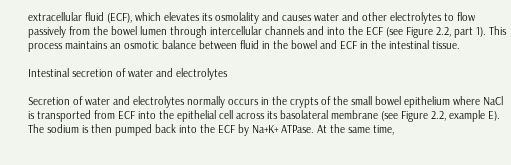extracellular fluid (ECF), which elevates its osmolality and causes water and other electrolytes to flow passively from the bowel lumen through intercellular channels and into the ECF (see Figure 2.2, part 1). This process maintains an osmotic balance between fluid in the bowel and ECF in the intestinal tissue.

Intestinal secretion of water and electrolytes

Secretion of water and electrolytes normally occurs in the crypts of the small bowel epithelium where NaCl is transported from ECF into the epithelial cell across its basolateral membrane (see Figure 2.2, example E). The sodium is then pumped back into the ECF by Na+K+ ATPase. At the same time,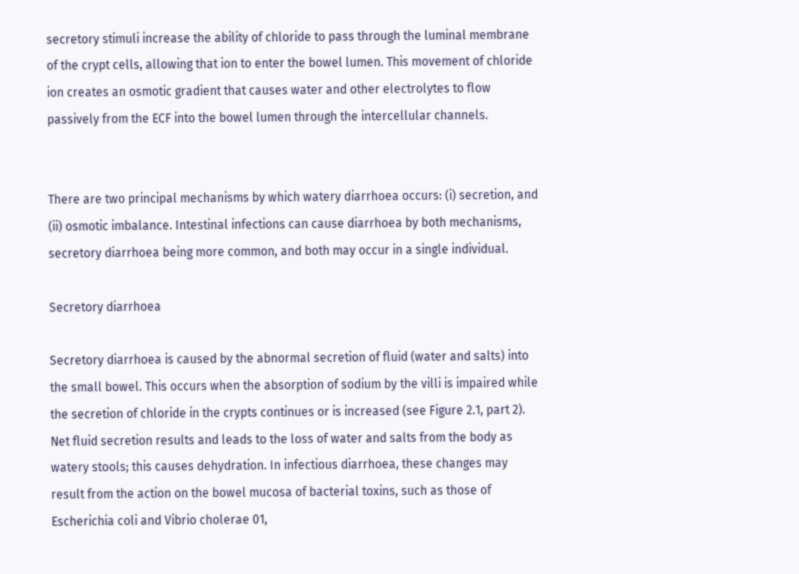secretory stimuli increase the ability of chloride to pass through the luminal membrane of the crypt cells, allowing that ion to enter the bowel lumen. This movement of chloride ion creates an osmotic gradient that causes water and other electrolytes to flow passively from the ECF into the bowel lumen through the intercellular channels.


There are two principal mechanisms by which watery diarrhoea occurs: (i) secretion, and (ii) osmotic imbalance. Intestinal infections can cause diarrhoea by both mechanisms, secretory diarrhoea being more common, and both may occur in a single individual.

Secretory diarrhoea

Secretory diarrhoea is caused by the abnormal secretion of fluid (water and salts) into the small bowel. This occurs when the absorption of sodium by the villi is impaired while the secretion of chloride in the crypts continues or is increased (see Figure 2.1, part 2). Net fluid secretion results and leads to the loss of water and salts from the body as watery stools; this causes dehydration. In infectious diarrhoea, these changes may result from the action on the bowel mucosa of bacterial toxins, such as those of Escherichia coli and Vibrio cholerae 01,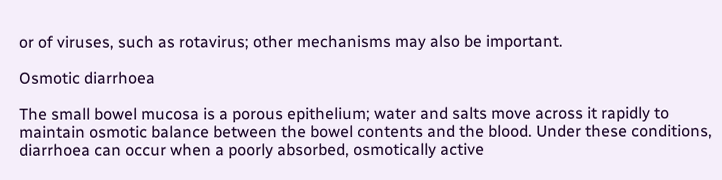or of viruses, such as rotavirus; other mechanisms may also be important.

Osmotic diarrhoea

The small bowel mucosa is a porous epithelium; water and salts move across it rapidly to maintain osmotic balance between the bowel contents and the blood. Under these conditions, diarrhoea can occur when a poorly absorbed, osmotically active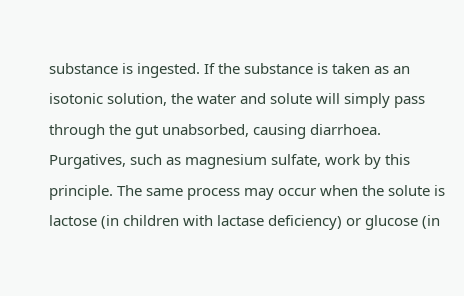substance is ingested. If the substance is taken as an isotonic solution, the water and solute will simply pass through the gut unabsorbed, causing diarrhoea. Purgatives, such as magnesium sulfate, work by this principle. The same process may occur when the solute is lactose (in children with lactase deficiency) or glucose (in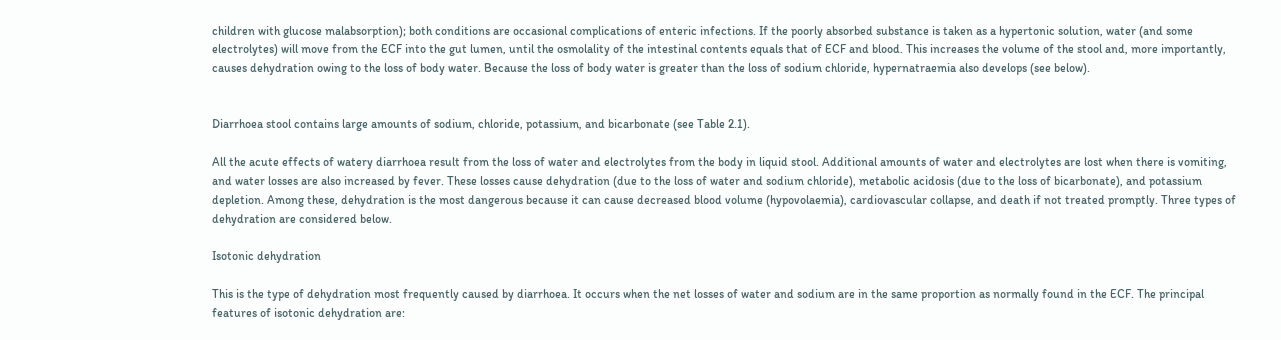children with glucose malabsorption); both conditions are occasional complications of enteric infections. If the poorly absorbed substance is taken as a hypertonic solution, water (and some electrolytes) will move from the ECF into the gut lumen, until the osmolality of the intestinal contents equals that of ECF and blood. This increases the volume of the stool and, more importantly, causes dehydration owing to the loss of body water. Because the loss of body water is greater than the loss of sodium chloride, hypernatraemia also develops (see below).


Diarrhoea stool contains large amounts of sodium, chloride, potassium, and bicarbonate (see Table 2.1).

All the acute effects of watery diarrhoea result from the loss of water and electrolytes from the body in liquid stool. Additional amounts of water and electrolytes are lost when there is vomiting, and water losses are also increased by fever. These losses cause dehydration (due to the loss of water and sodium chloride), metabolic acidosis (due to the loss of bicarbonate), and potassium depletion. Among these, dehydration is the most dangerous because it can cause decreased blood volume (hypovolaemia), cardiovascular collapse, and death if not treated promptly. Three types of dehydration are considered below.

Isotonic dehydration

This is the type of dehydration most frequently caused by diarrhoea. It occurs when the net losses of water and sodium are in the same proportion as normally found in the ECF. The principal features of isotonic dehydration are: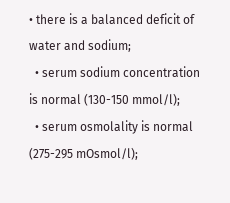• there is a balanced deficit of water and sodium;
  • serum sodium concentration is normal (130-150 mmol/l);
  • serum osmolality is normal (275-295 mOsmol/l);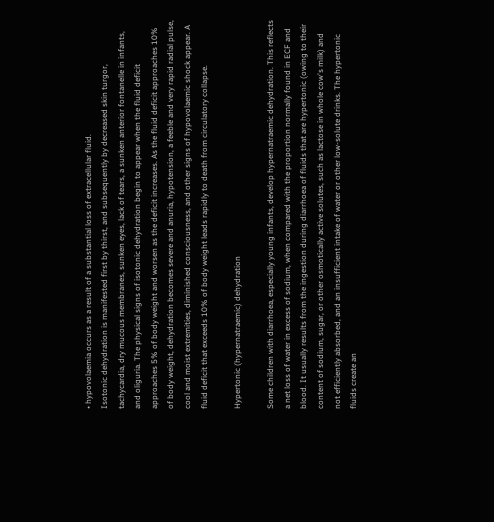• hypovolaemia occurs as a result of a substantial loss of extracellular fluid.
Isotonic dehydration is manifested first by thirst, and subsequently by decreased skin turgor, tachycardia, dry mucous membranes, sunken eyes, lack of tears, a sunken anterior fontanelle in infants, and oliguria. The physical signs of isotonic dehydration begin to appear when the fluid deficit approaches 5% of body weight and worsen as the deficit increases. As the fluid deficit approaches 10% of body weight, dehydration becomes severe and anuria, hypotension, a feeble and very rapid radial pulse, cool and moist extremities, diminished consciousness, and other signs of hypovolaemic shock appear. A fluid deficit that exceeds 10% of body weight leads rapidly to death from circulatory collapse.

Hypertonic (hypernatraemic) dehydration

Some children with diarrhoea, especially young infants, develop hypernatraemic dehydration. This reflects a net loss of water in excess of sodium, when compared with the proportion normally found in ECF and blood. It usually results from the ingestion during diarrhoea of fluids that are hypertonic (owing to their content of sodium, sugar, or other osmotically active solutes, such as lactose in whole cow's milk) and not efficiently absorbed, and an insufficient intake of water or other low-solute drinks. The hypertonic fluids create an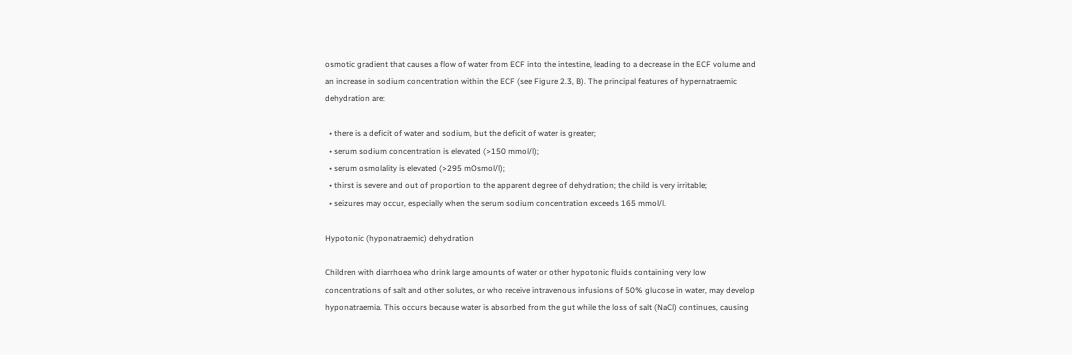osmotic gradient that causes a flow of water from ECF into the intestine, leading to a decrease in the ECF volume and an increase in sodium concentration within the ECF (see Figure 2.3, B). The principal features of hypernatraemic dehydration are:

  • there is a deficit of water and sodium, but the deficit of water is greater;
  • serum sodium concentration is elevated (>150 mmol/l);
  • serum osmolality is elevated (>295 mOsmol/l);
  • thirst is severe and out of proportion to the apparent degree of dehydration; the child is very irritable;
  • seizures may occur, especially when the serum sodium concentration exceeds 165 mmol/l.

Hypotonic (hyponatraemic) dehydration

Children with diarrhoea who drink large amounts of water or other hypotonic fluids containing very low concentrations of salt and other solutes, or who receive intravenous infusions of 50% glucose in water, may develop hyponatraemia. This occurs because water is absorbed from the gut while the loss of salt (NaCl) continues, causing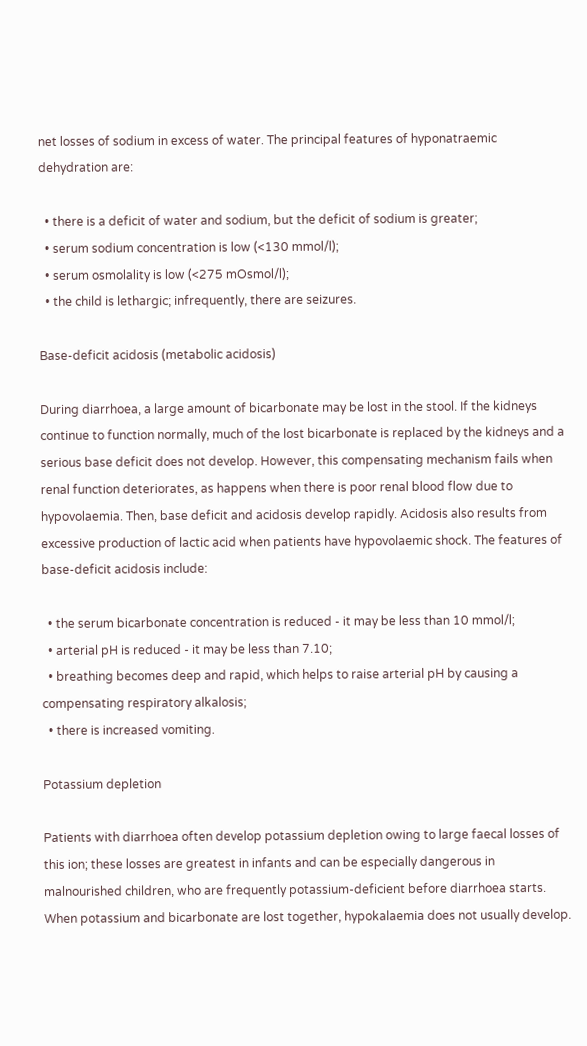net losses of sodium in excess of water. The principal features of hyponatraemic dehydration are:

  • there is a deficit of water and sodium, but the deficit of sodium is greater;
  • serum sodium concentration is low (<130 mmol/l);
  • serum osmolality is low (<275 mOsmol/l);
  • the child is lethargic; infrequently, there are seizures.

Base-deficit acidosis (metabolic acidosis)

During diarrhoea, a large amount of bicarbonate may be lost in the stool. If the kidneys continue to function normally, much of the lost bicarbonate is replaced by the kidneys and a serious base deficit does not develop. However, this compensating mechanism fails when renal function deteriorates, as happens when there is poor renal blood flow due to hypovolaemia. Then, base deficit and acidosis develop rapidly. Acidosis also results from excessive production of lactic acid when patients have hypovolaemic shock. The features of base-deficit acidosis include:

  • the serum bicarbonate concentration is reduced - it may be less than 10 mmol/l;
  • arterial pH is reduced - it may be less than 7.10;
  • breathing becomes deep and rapid, which helps to raise arterial pH by causing a compensating respiratory alkalosis;
  • there is increased vomiting.

Potassium depletion

Patients with diarrhoea often develop potassium depletion owing to large faecal losses of this ion; these losses are greatest in infants and can be especially dangerous in malnourished children, who are frequently potassium-deficient before diarrhoea starts. When potassium and bicarbonate are lost together, hypokalaemia does not usually develop.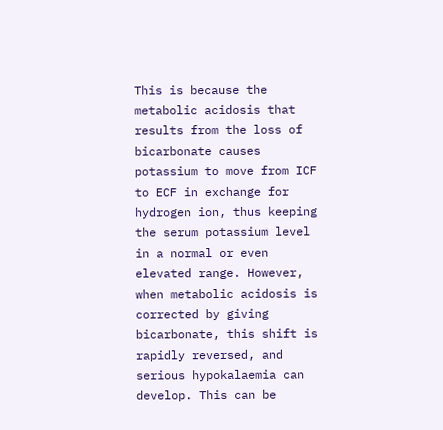This is because the metabolic acidosis that results from the loss of bicarbonate causes potassium to move from ICF to ECF in exchange for hydrogen ion, thus keeping the serum potassium level in a normal or even elevated range. However, when metabolic acidosis is corrected by giving bicarbonate, this shift is rapidly reversed, and serious hypokalaemia can develop. This can be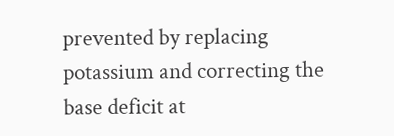prevented by replacing potassium and correcting the base deficit at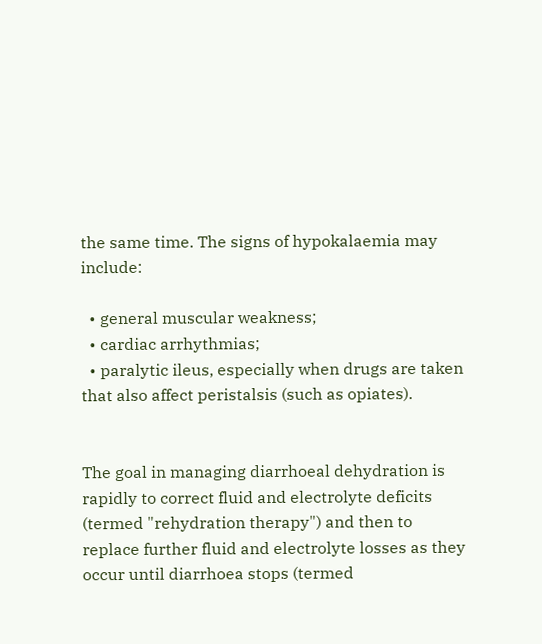the same time. The signs of hypokalaemia may include:

  • general muscular weakness;
  • cardiac arrhythmias;
  • paralytic ileus, especially when drugs are taken that also affect peristalsis (such as opiates).


The goal in managing diarrhoeal dehydration is rapidly to correct fluid and electrolyte deficits (termed "rehydration therapy") and then to replace further fluid and electrolyte losses as they occur until diarrhoea stops (termed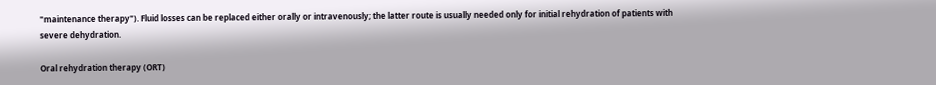"maintenance therapy"). Fluid losses can be replaced either orally or intravenously; the latter route is usually needed only for initial rehydration of patients with severe dehydration.

Oral rehydration therapy (ORT)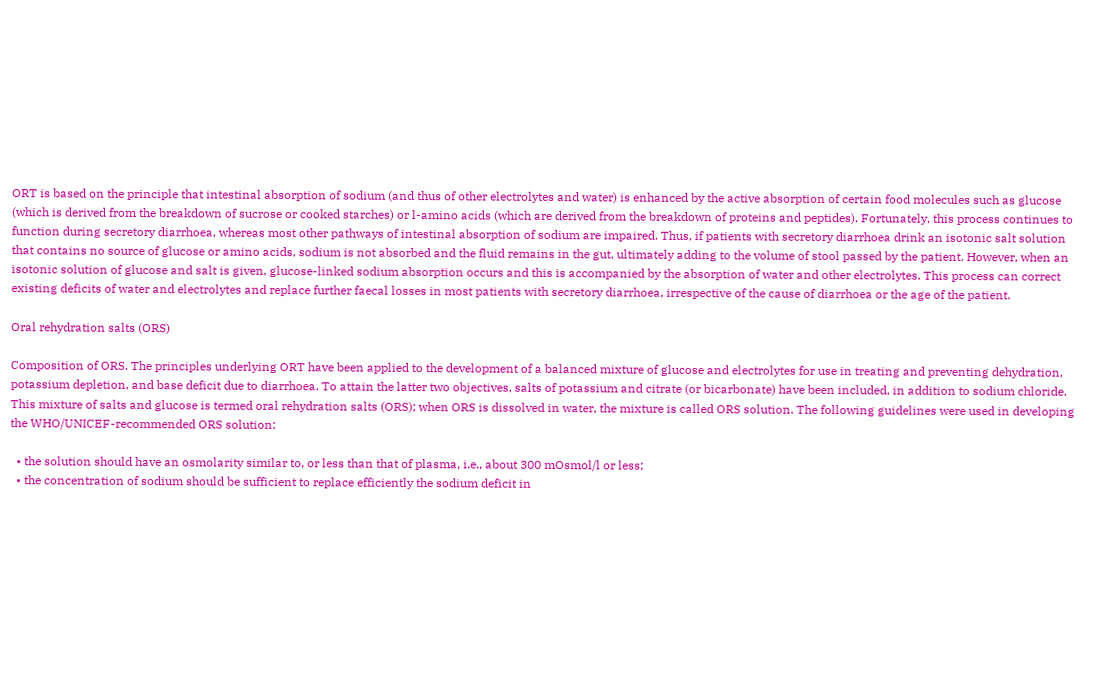ORT is based on the principle that intestinal absorption of sodium (and thus of other electrolytes and water) is enhanced by the active absorption of certain food molecules such as glucose (which is derived from the breakdown of sucrose or cooked starches) or l-amino acids (which are derived from the breakdown of proteins and peptides). Fortunately, this process continues to function during secretory diarrhoea, whereas most other pathways of intestinal absorption of sodium are impaired. Thus, if patients with secretory diarrhoea drink an isotonic salt solution that contains no source of glucose or amino acids, sodium is not absorbed and the fluid remains in the gut, ultimately adding to the volume of stool passed by the patient. However, when an isotonic solution of glucose and salt is given, glucose-linked sodium absorption occurs and this is accompanied by the absorption of water and other electrolytes. This process can correct existing deficits of water and electrolytes and replace further faecal losses in most patients with secretory diarrhoea, irrespective of the cause of diarrhoea or the age of the patient.

Oral rehydration salts (ORS)

Composition of ORS. The principles underlying ORT have been applied to the development of a balanced mixture of glucose and electrolytes for use in treating and preventing dehydration, potassium depletion, and base deficit due to diarrhoea. To attain the latter two objectives, salts of potassium and citrate (or bicarbonate) have been included, in addition to sodium chloride. This mixture of salts and glucose is termed oral rehydration salts (ORS); when ORS is dissolved in water, the mixture is called ORS solution. The following guidelines were used in developing the WHO/UNICEF-recommended ORS solution:

  • the solution should have an osmolarity similar to, or less than that of plasma, i.e., about 300 mOsmol/l or less;
  • the concentration of sodium should be sufficient to replace efficiently the sodium deficit in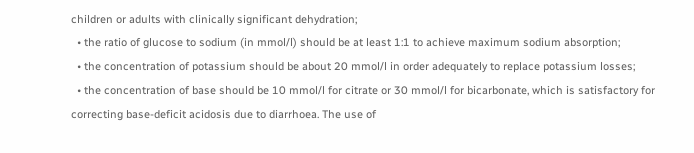children or adults with clinically significant dehydration;
  • the ratio of glucose to sodium (in mmol/l) should be at least 1:1 to achieve maximum sodium absorption;
  • the concentration of potassium should be about 20 mmol/l in order adequately to replace potassium losses;
  • the concentration of base should be 10 mmol/l for citrate or 30 mmol/l for bicarbonate, which is satisfactory for correcting base-deficit acidosis due to diarrhoea. The use of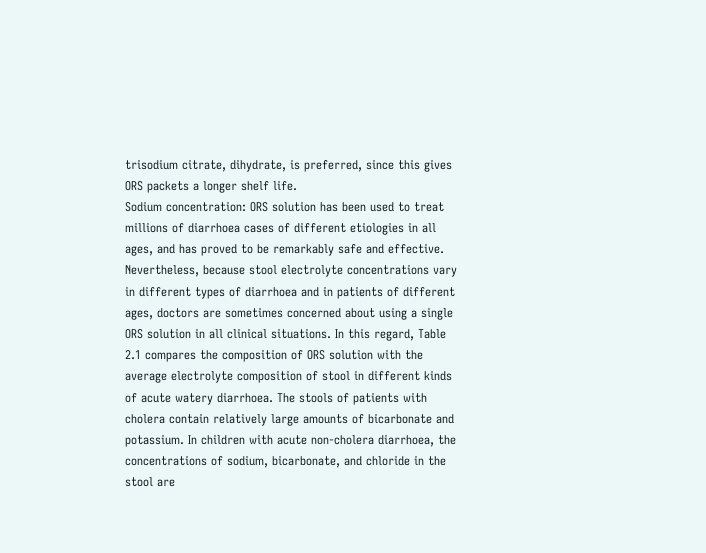trisodium citrate, dihydrate, is preferred, since this gives ORS packets a longer shelf life.
Sodium concentration: ORS solution has been used to treat millions of diarrhoea cases of different etiologies in all ages, and has proved to be remarkably safe and effective. Nevertheless, because stool electrolyte concentrations vary in different types of diarrhoea and in patients of different ages, doctors are sometimes concerned about using a single ORS solution in all clinical situations. In this regard, Table 2.1 compares the composition of ORS solution with the average electrolyte composition of stool in different kinds of acute watery diarrhoea. The stools of patients with cholera contain relatively large amounts of bicarbonate and potassium. In children with acute non-cholera diarrhoea, the concentrations of sodium, bicarbonate, and chloride in the stool are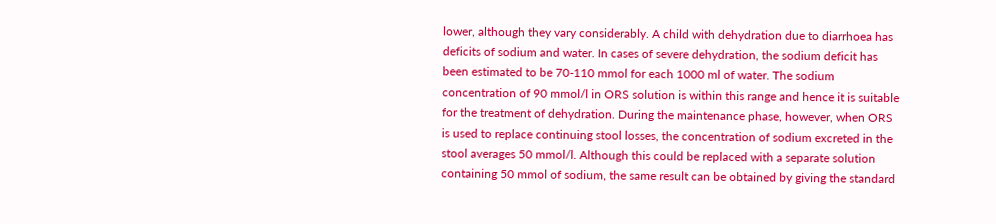lower, although they vary considerably. A child with dehydration due to diarrhoea has deficits of sodium and water. In cases of severe dehydration, the sodium deficit has been estimated to be 70-110 mmol for each 1000 ml of water. The sodium concentration of 90 mmol/l in ORS solution is within this range and hence it is suitable for the treatment of dehydration. During the maintenance phase, however, when ORS is used to replace continuing stool losses, the concentration of sodium excreted in the stool averages 50 mmol/l. Although this could be replaced with a separate solution containing 50 mmol of sodium, the same result can be obtained by giving the standard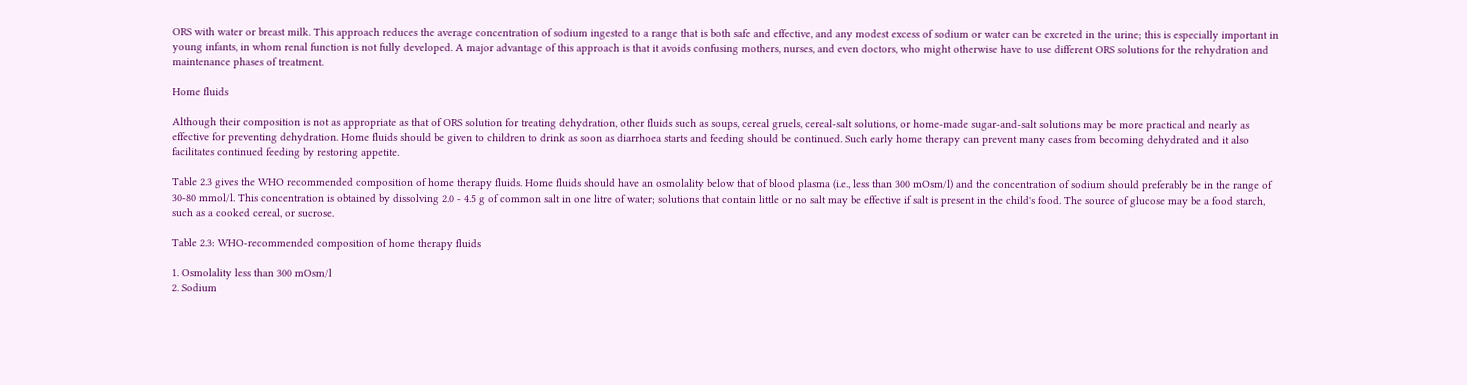ORS with water or breast milk. This approach reduces the average concentration of sodium ingested to a range that is both safe and effective, and any modest excess of sodium or water can be excreted in the urine; this is especially important in young infants, in whom renal function is not fully developed. A major advantage of this approach is that it avoids confusing mothers, nurses, and even doctors, who might otherwise have to use different ORS solutions for the rehydration and maintenance phases of treatment.

Home fluids

Although their composition is not as appropriate as that of ORS solution for treating dehydration, other fluids such as soups, cereal gruels, cereal-salt solutions, or home-made sugar-and-salt solutions may be more practical and nearly as effective for preventing dehydration. Home fluids should be given to children to drink as soon as diarrhoea starts and feeding should be continued. Such early home therapy can prevent many cases from becoming dehydrated and it also facilitates continued feeding by restoring appetite.

Table 2.3 gives the WHO recommended composition of home therapy fluids. Home fluids should have an osmolality below that of blood plasma (i.e., less than 300 mOsm/l) and the concentration of sodium should preferably be in the range of 30-80 mmol/l. This concentration is obtained by dissolving 2.0 - 4.5 g of common salt in one litre of water; solutions that contain little or no salt may be effective if salt is present in the child's food. The source of glucose may be a food starch, such as a cooked cereal, or sucrose.

Table 2.3: WHO-recommended composition of home therapy fluids

1. Osmolality less than 300 mOsm/l
2. Sodium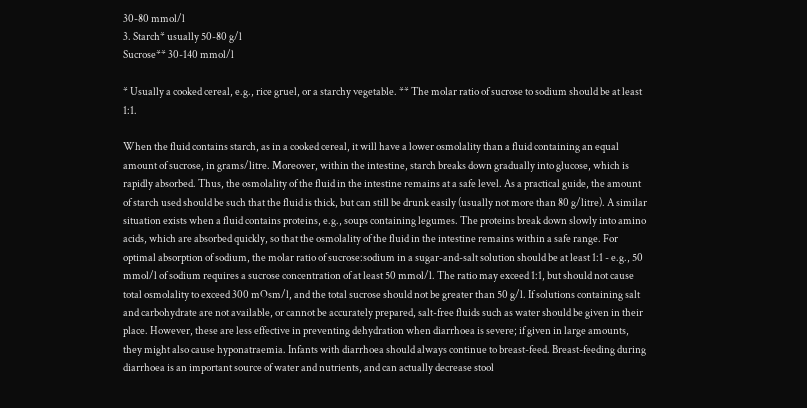30-80 mmol/l
3. Starch* usually 50-80 g/l
Sucrose** 30-140 mmol/l

* Usually a cooked cereal, e.g., rice gruel, or a starchy vegetable. ** The molar ratio of sucrose to sodium should be at least 1:1.

When the fluid contains starch, as in a cooked cereal, it will have a lower osmolality than a fluid containing an equal amount of sucrose, in grams/litre. Moreover, within the intestine, starch breaks down gradually into glucose, which is rapidly absorbed. Thus, the osmolality of the fluid in the intestine remains at a safe level. As a practical guide, the amount of starch used should be such that the fluid is thick, but can still be drunk easily (usually not more than 80 g/litre). A similar situation exists when a fluid contains proteins, e.g., soups containing legumes. The proteins break down slowly into amino acids, which are absorbed quickly, so that the osmolality of the fluid in the intestine remains within a safe range. For optimal absorption of sodium, the molar ratio of sucrose:sodium in a sugar-and-salt solution should be at least 1:1 - e.g., 50 mmol/l of sodium requires a sucrose concentration of at least 50 mmol/l. The ratio may exceed 1:1, but should not cause total osmolality to exceed 300 mOsm/l, and the total sucrose should not be greater than 50 g/l. If solutions containing salt and carbohydrate are not available, or cannot be accurately prepared, salt-free fluids such as water should be given in their place. However, these are less effective in preventing dehydration when diarrhoea is severe; if given in large amounts, they might also cause hyponatraemia. Infants with diarrhoea should always continue to breast-feed. Breast-feeding during diarrhoea is an important source of water and nutrients, and can actually decrease stool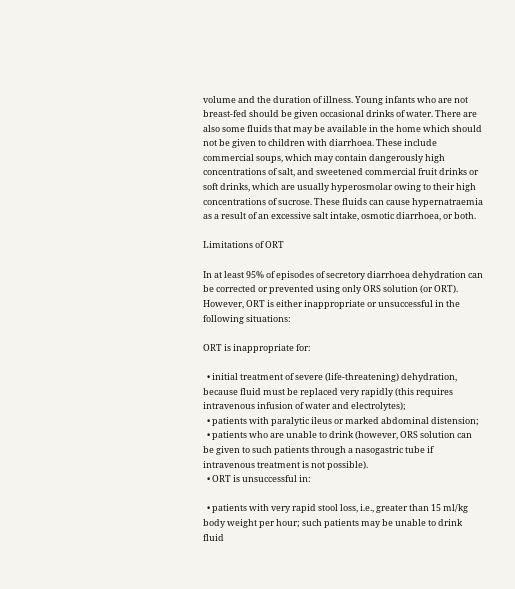volume and the duration of illness. Young infants who are not breast-fed should be given occasional drinks of water. There are also some fluids that may be available in the home which should not be given to children with diarrhoea. These include commercial soups, which may contain dangerously high concentrations of salt, and sweetened commercial fruit drinks or soft drinks, which are usually hyperosmolar owing to their high concentrations of sucrose. These fluids can cause hypernatraemia as a result of an excessive salt intake, osmotic diarrhoea, or both.

Limitations of ORT

In at least 95% of episodes of secretory diarrhoea dehydration can be corrected or prevented using only ORS solution (or ORT). However, ORT is either inappropriate or unsuccessful in the following situations:

ORT is inappropriate for:

  • initial treatment of severe (life-threatening) dehydration, because fluid must be replaced very rapidly (this requires intravenous infusion of water and electrolytes);
  • patients with paralytic ileus or marked abdominal distension;
  • patients who are unable to drink (however, ORS solution can be given to such patients through a nasogastric tube if intravenous treatment is not possible).
  • ORT is unsuccessful in:

  • patients with very rapid stool loss, i.e., greater than 15 ml/kg body weight per hour; such patients may be unable to drink fluid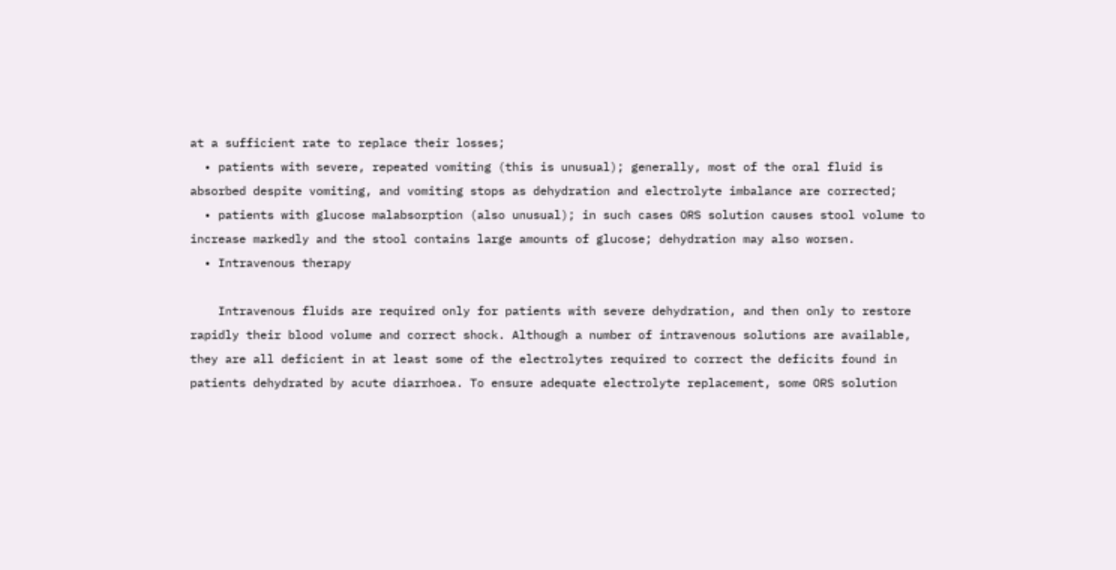at a sufficient rate to replace their losses;
  • patients with severe, repeated vomiting (this is unusual); generally, most of the oral fluid is absorbed despite vomiting, and vomiting stops as dehydration and electrolyte imbalance are corrected;
  • patients with glucose malabsorption (also unusual); in such cases ORS solution causes stool volume to increase markedly and the stool contains large amounts of glucose; dehydration may also worsen.
  • Intravenous therapy

    Intravenous fluids are required only for patients with severe dehydration, and then only to restore rapidly their blood volume and correct shock. Although a number of intravenous solutions are available, they are all deficient in at least some of the electrolytes required to correct the deficits found in patients dehydrated by acute diarrhoea. To ensure adequate electrolyte replacement, some ORS solution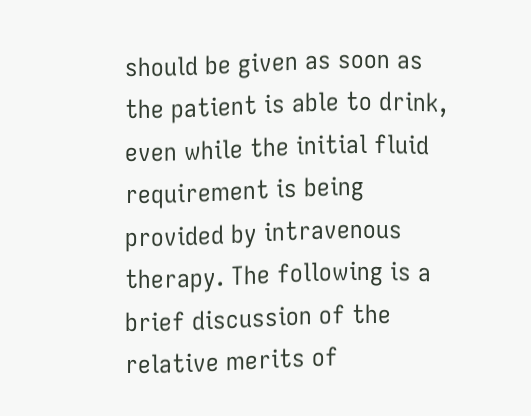should be given as soon as the patient is able to drink, even while the initial fluid requirement is being provided by intravenous therapy. The following is a brief discussion of the relative merits of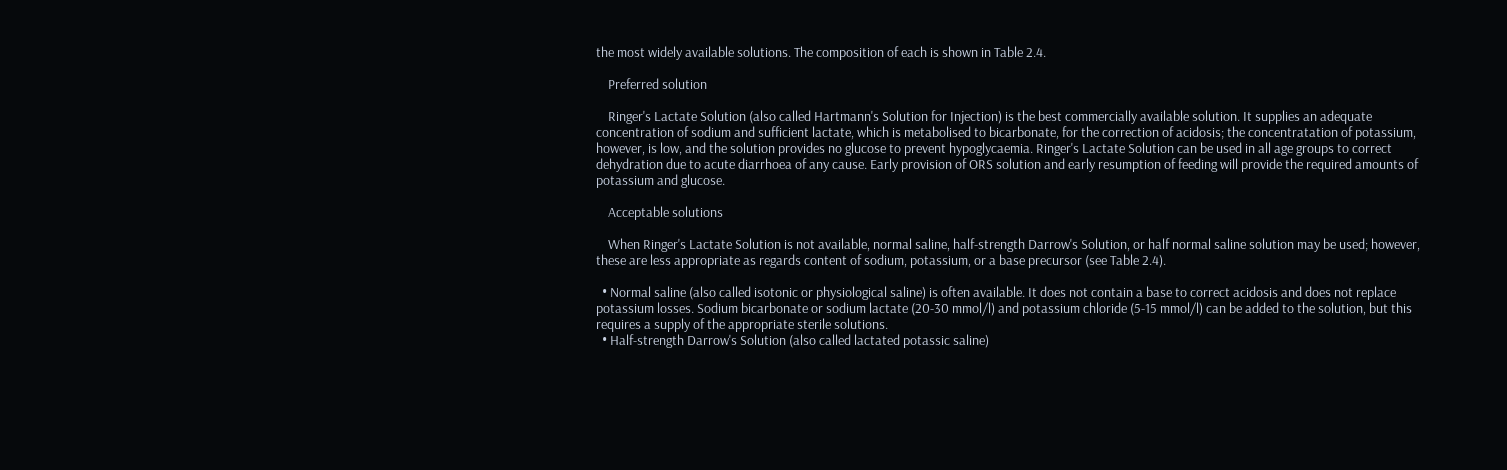the most widely available solutions. The composition of each is shown in Table 2.4.

    Preferred solution

    Ringer's Lactate Solution (also called Hartmann's Solution for Injection) is the best commercially available solution. It supplies an adequate concentration of sodium and sufficient lactate, which is metabolised to bicarbonate, for the correction of acidosis; the concentratation of potassium, however, is low, and the solution provides no glucose to prevent hypoglycaemia. Ringer's Lactate Solution can be used in all age groups to correct dehydration due to acute diarrhoea of any cause. Early provision of ORS solution and early resumption of feeding will provide the required amounts of potassium and glucose.

    Acceptable solutions

    When Ringer's Lactate Solution is not available, normal saline, half-strength Darrow's Solution, or half normal saline solution may be used; however, these are less appropriate as regards content of sodium, potassium, or a base precursor (see Table 2.4).

  • Normal saline (also called isotonic or physiological saline) is often available. It does not contain a base to correct acidosis and does not replace potassium losses. Sodium bicarbonate or sodium lactate (20-30 mmol/l) and potassium chloride (5-15 mmol/l) can be added to the solution, but this requires a supply of the appropriate sterile solutions.
  • Half-strength Darrow's Solution (also called lactated potassic saline)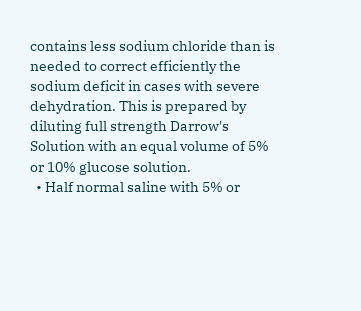contains less sodium chloride than is needed to correct efficiently the sodium deficit in cases with severe dehydration. This is prepared by diluting full strength Darrow's Solution with an equal volume of 5% or 10% glucose solution.
  • Half normal saline with 5% or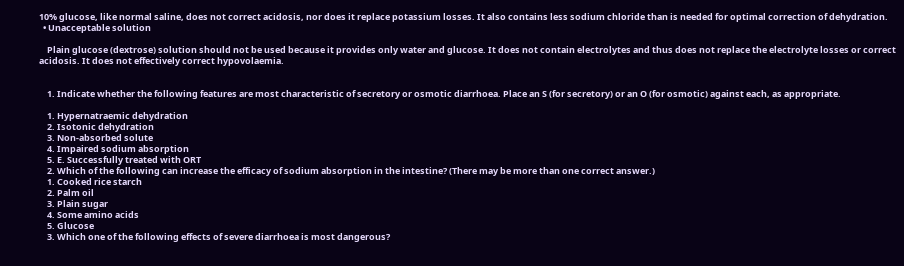10% glucose, like normal saline, does not correct acidosis, nor does it replace potassium losses. It also contains less sodium chloride than is needed for optimal correction of dehydration.
  • Unacceptable solution

    Plain glucose (dextrose) solution should not be used because it provides only water and glucose. It does not contain electrolytes and thus does not replace the electrolyte losses or correct acidosis. It does not effectively correct hypovolaemia.


    1. Indicate whether the following features are most characteristic of secretory or osmotic diarrhoea. Place an S (for secretory) or an O (for osmotic) against each, as appropriate.

    1. Hypernatraemic dehydration
    2. Isotonic dehydration
    3. Non-absorbed solute
    4. Impaired sodium absorption
    5. E. Successfully treated with ORT
    2. Which of the following can increase the efficacy of sodium absorption in the intestine? (There may be more than one correct answer.)
    1. Cooked rice starch
    2. Palm oil
    3. Plain sugar
    4. Some amino acids
    5. Glucose
    3. Which one of the following effects of severe diarrhoea is most dangerous?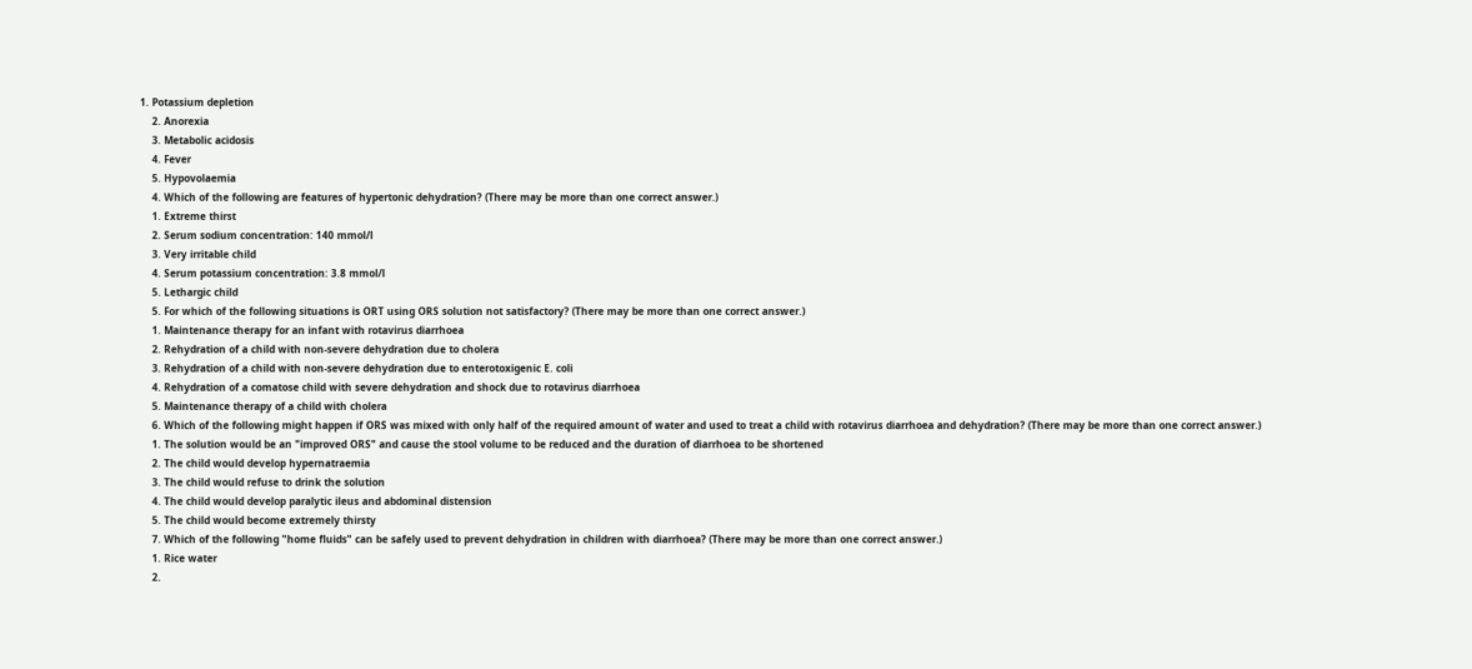1. Potassium depletion
    2. Anorexia
    3. Metabolic acidosis
    4. Fever
    5. Hypovolaemia
    4. Which of the following are features of hypertonic dehydration? (There may be more than one correct answer.)
    1. Extreme thirst
    2. Serum sodium concentration: 140 mmol/l
    3. Very irritable child
    4. Serum potassium concentration: 3.8 mmol/l
    5. Lethargic child
    5. For which of the following situations is ORT using ORS solution not satisfactory? (There may be more than one correct answer.)
    1. Maintenance therapy for an infant with rotavirus diarrhoea
    2. Rehydration of a child with non-severe dehydration due to cholera
    3. Rehydration of a child with non-severe dehydration due to enterotoxigenic E. coli
    4. Rehydration of a comatose child with severe dehydration and shock due to rotavirus diarrhoea
    5. Maintenance therapy of a child with cholera
    6. Which of the following might happen if ORS was mixed with only half of the required amount of water and used to treat a child with rotavirus diarrhoea and dehydration? (There may be more than one correct answer.)
    1. The solution would be an "improved ORS" and cause the stool volume to be reduced and the duration of diarrhoea to be shortened
    2. The child would develop hypernatraemia
    3. The child would refuse to drink the solution
    4. The child would develop paralytic ileus and abdominal distension
    5. The child would become extremely thirsty
    7. Which of the following "home fluids" can be safely used to prevent dehydration in children with diarrhoea? (There may be more than one correct answer.)
    1. Rice water
    2.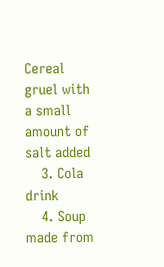Cereal gruel with a small amount of salt added
    3. Cola drink
    4. Soup made from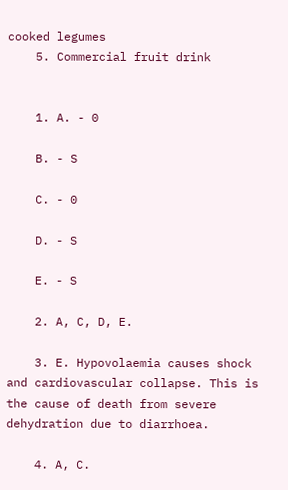cooked legumes
    5. Commercial fruit drink


    1. A. - 0

    B. - S

    C. - 0

    D. - S

    E. - S

    2. A, C, D, E.

    3. E. Hypovolaemia causes shock and cardiovascular collapse. This is the cause of death from severe dehydration due to diarrhoea.

    4. A, C.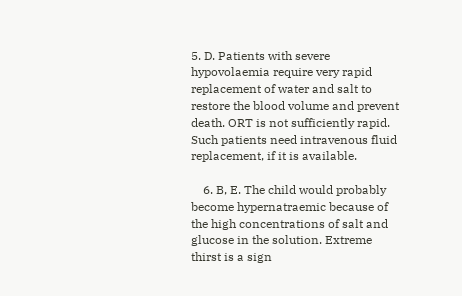5. D. Patients with severe hypovolaemia require very rapid replacement of water and salt to restore the blood volume and prevent death. ORT is not sufficiently rapid. Such patients need intravenous fluid replacement, if it is available.

    6. B, E. The child would probably become hypernatraemic because of the high concentrations of salt and glucose in the solution. Extreme thirst is a sign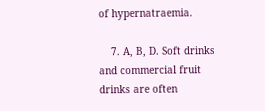of hypernatraemia.

    7. A, B, D. Soft drinks and commercial fruit drinks are often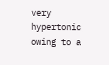very hypertonic owing to a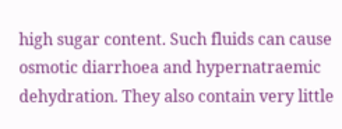high sugar content. Such fluids can cause osmotic diarrhoea and hypernatraemic dehydration. They also contain very little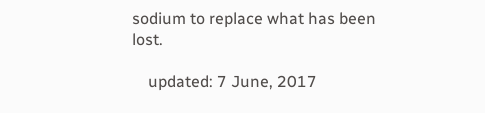sodium to replace what has been lost.

    updated: 7 June, 2017